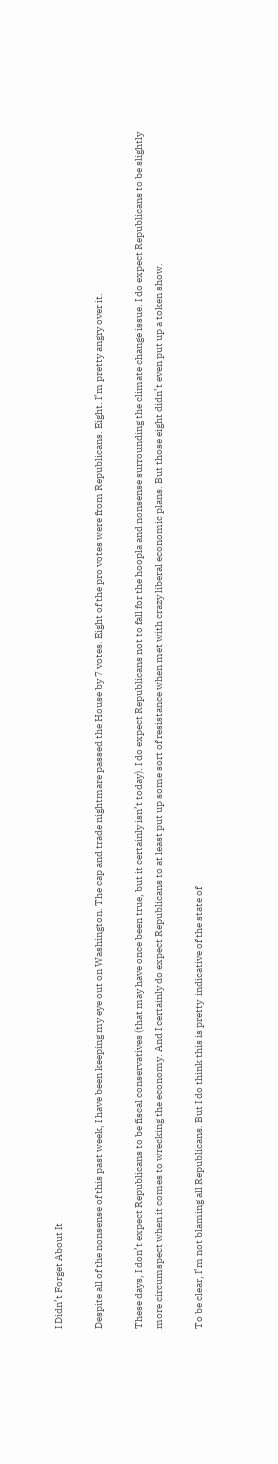I Didn’t Forget About It

Despite all of the nonsense of this past week, I have been keeping my eye out on Washington. The cap and trade nightmare passed the House by 7 votes. Eight of the pro votes were from Republicans. Eight. I’m pretty angry over it.

These days, I don’t expect Republicans to be fiscal conservatives (that may have once been true, but it certainly isn’t today). I do expect Republicans not to fall for the hoopla and nonsense surrounding the climate change issue. I do expect Republicans to be slightly more circumspect when it comes to wrecking the economy. And I certainly do expect Republicans to at least put up some sort of resistance when met with crazy liberal economic plans. But those eight didn’t even put up a token show.

To be clear, I’m not blaming all Republicans. But I do think this is pretty  indicative of the state of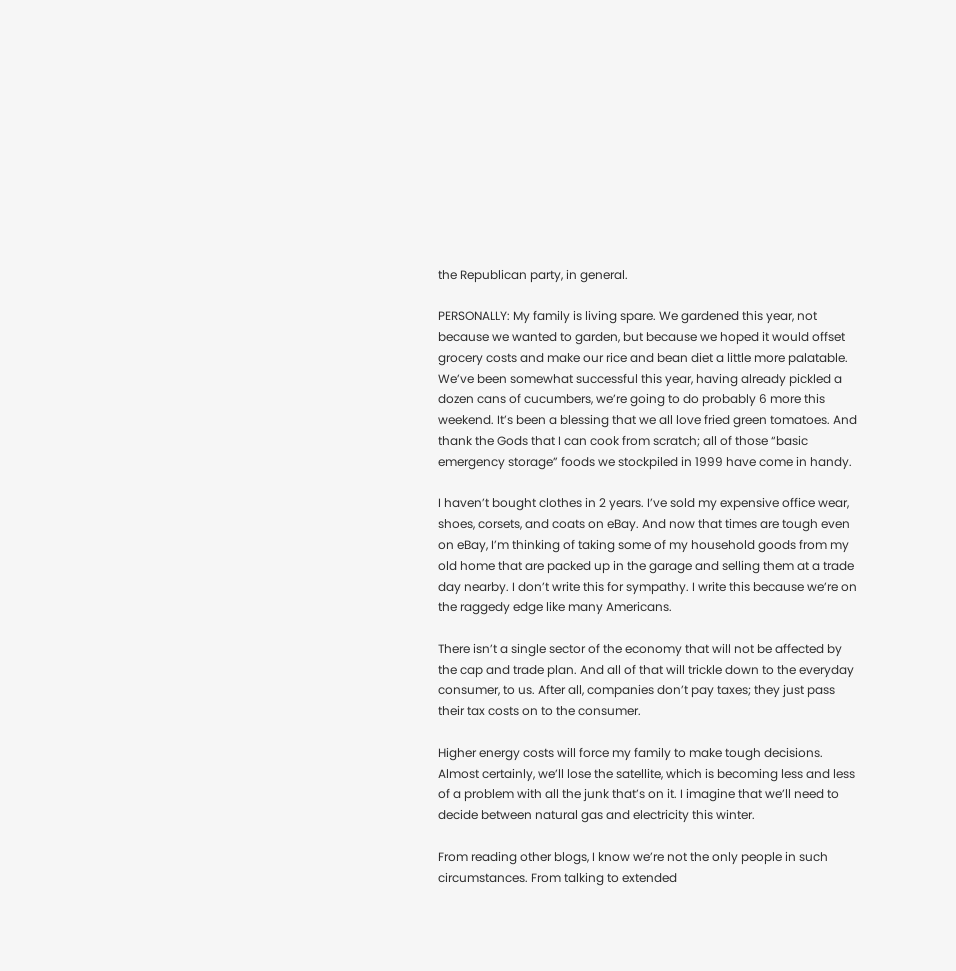the Republican party, in general.

PERSONALLY: My family is living spare. We gardened this year, not because we wanted to garden, but because we hoped it would offset grocery costs and make our rice and bean diet a little more palatable. We’ve been somewhat successful this year, having already pickled a dozen cans of cucumbers, we’re going to do probably 6 more this weekend. It’s been a blessing that we all love fried green tomatoes. And thank the Gods that I can cook from scratch; all of those “basic emergency storage” foods we stockpiled in 1999 have come in handy.

I haven’t bought clothes in 2 years. I’ve sold my expensive office wear, shoes, corsets, and coats on eBay. And now that times are tough even on eBay, I’m thinking of taking some of my household goods from my old home that are packed up in the garage and selling them at a trade day nearby. I don’t write this for sympathy. I write this because we’re on the raggedy edge like many Americans.

There isn’t a single sector of the economy that will not be affected by the cap and trade plan. And all of that will trickle down to the everyday consumer, to us. After all, companies don’t pay taxes; they just pass their tax costs on to the consumer.

Higher energy costs will force my family to make tough decisions. Almost certainly, we’ll lose the satellite, which is becoming less and less of a problem with all the junk that’s on it. I imagine that we’ll need to decide between natural gas and electricity this winter.

From reading other blogs, I know we’re not the only people in such circumstances. From talking to extended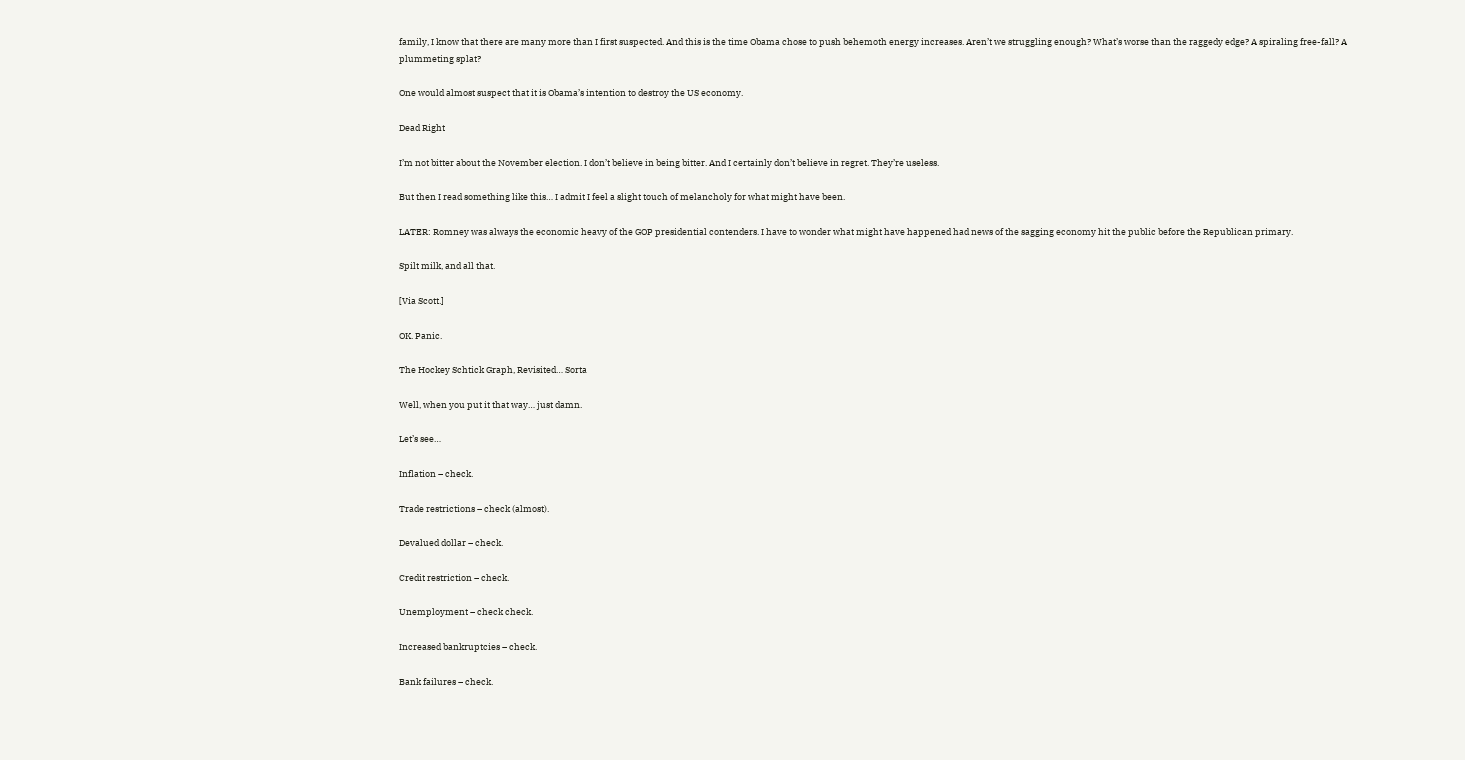family, I know that there are many more than I first suspected. And this is the time Obama chose to push behemoth energy increases. Aren’t we struggling enough? What’s worse than the raggedy edge? A spiraling free-fall? A plummeting splat?

One would almost suspect that it is Obama’s intention to destroy the US economy.

Dead Right

I’m not bitter about the November election. I don’t believe in being bitter. And I certainly don’t believe in regret. They’re useless.

But then I read something like this… I admit I feel a slight touch of melancholy for what might have been.

LATER: Romney was always the economic heavy of the GOP presidential contenders. I have to wonder what might have happened had news of the sagging economy hit the public before the Republican primary.

Spilt milk, and all that.

[Via Scott.]

OK. Panic.

The Hockey Schtick Graph, Revisited… Sorta

Well, when you put it that way… just damn.

Let’s see…

Inflation – check.

Trade restrictions – check (almost).

Devalued dollar – check.

Credit restriction – check.

Unemployment – check check.

Increased bankruptcies – check.

Bank failures – check.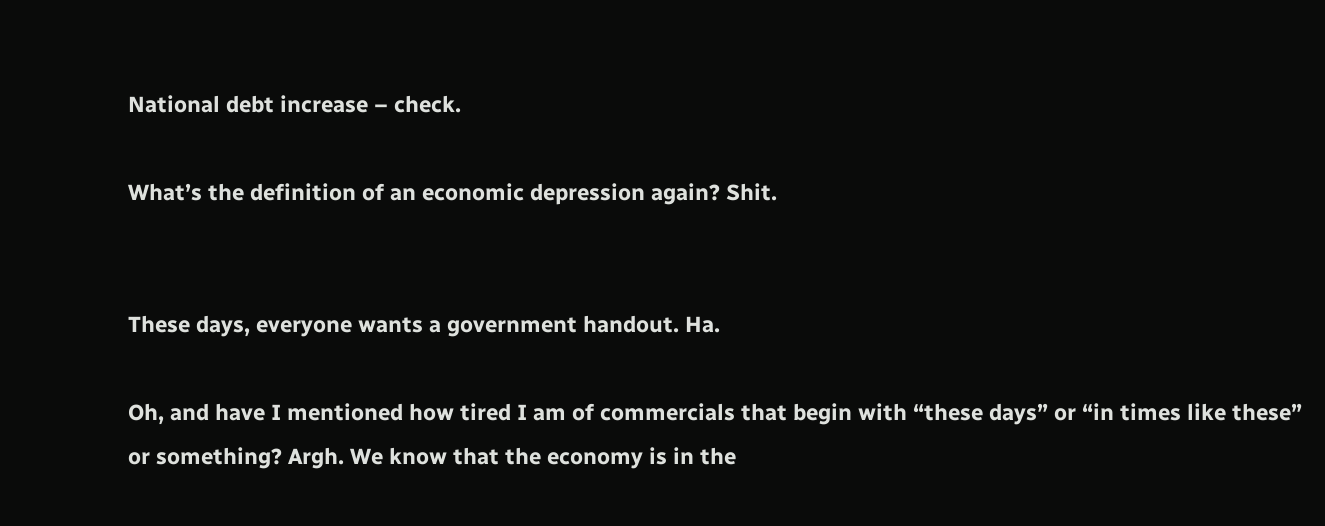National debt increase – check.

What’s the definition of an economic depression again? Shit.


These days, everyone wants a government handout. Ha.

Oh, and have I mentioned how tired I am of commercials that begin with “these days” or “in times like these” or something? Argh. We know that the economy is in the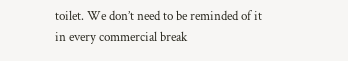toilet. We don’t need to be reminded of it in every commercial break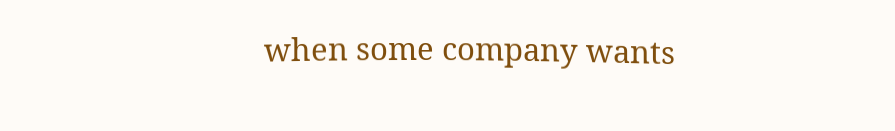when some company wants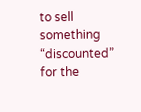to sell something “discounted” for the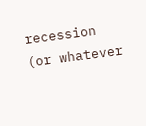recession (or whatever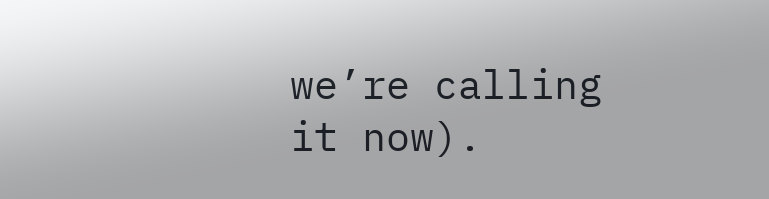we’re calling it now).